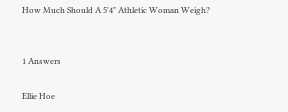How Much Should A 5'4" Athletic Woman Weigh?


1 Answers

Ellie Hoe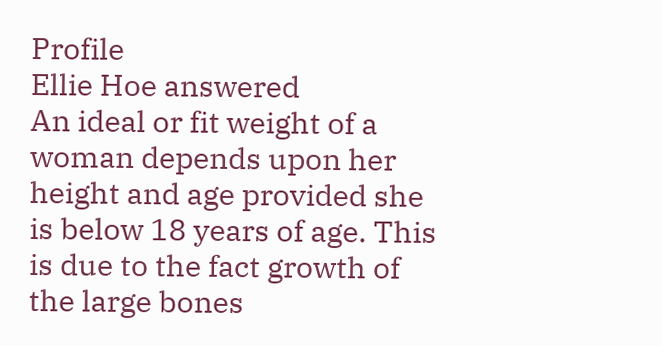Profile
Ellie Hoe answered
An ideal or fit weight of a woman depends upon her height and age provided she is below 18 years of age. This is due to the fact growth of the large bones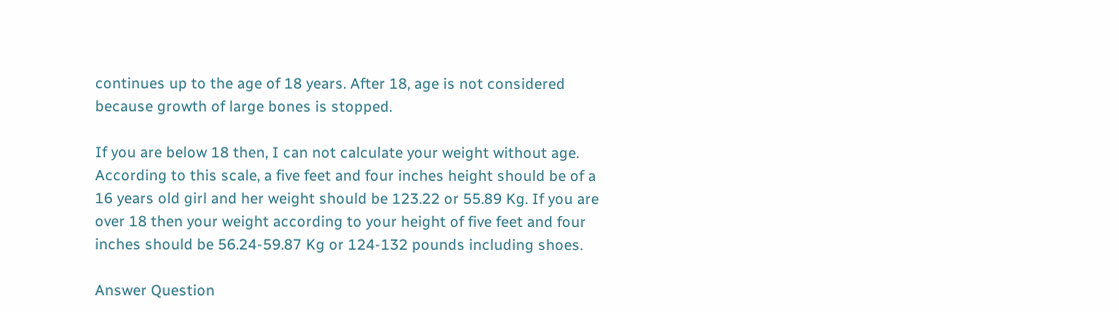continues up to the age of 18 years. After 18, age is not considered because growth of large bones is stopped.

If you are below 18 then, I can not calculate your weight without age. According to this scale, a five feet and four inches height should be of a 16 years old girl and her weight should be 123.22 or 55.89 Kg. If you are over 18 then your weight according to your height of five feet and four inches should be 56.24-59.87 Kg or 124-132 pounds including shoes.

Answer Question